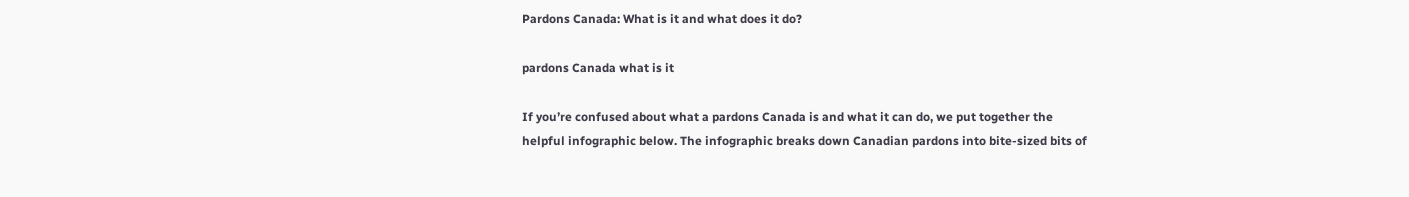Pardons Canada: What is it and what does it do?

pardons Canada what is it

If you’re confused about what a pardons Canada is and what it can do, we put together the helpful infographic below. The infographic breaks down Canadian pardons into bite-sized bits of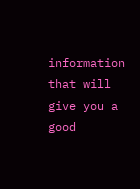information that will give you a good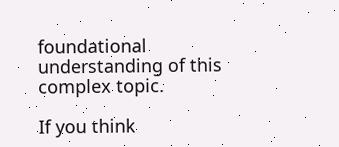foundational understanding of this complex topic.

If you think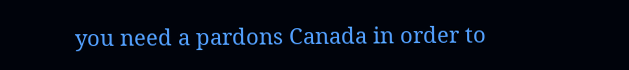you need a pardons Canada in order to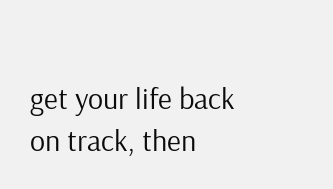get your life back on track, then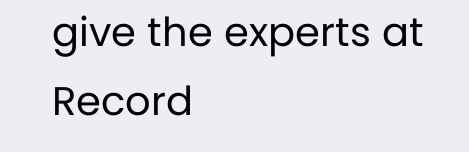give the experts at Record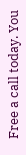Free a call today. You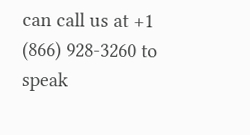can call us at +1 (866) 928-3260 to speak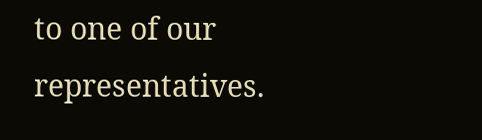to one of our representatives.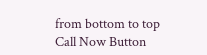from bottom to top Call Now Button